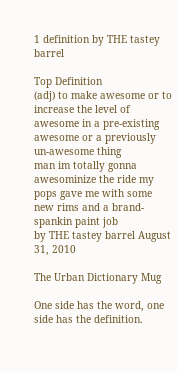1 definition by THE tastey barrel

Top Definition
(adj) to make awesome or to increase the level of awesome in a pre-existing awesome or a previously un-awesome thing
man im totally gonna awesominize the ride my pops gave me with some new rims and a brand-spankin paint job
by THE tastey barrel August 31, 2010

The Urban Dictionary Mug

One side has the word, one side has the definition.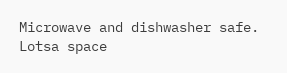Microwave and dishwasher safe. Lotsa space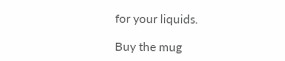for your liquids.

Buy the mug